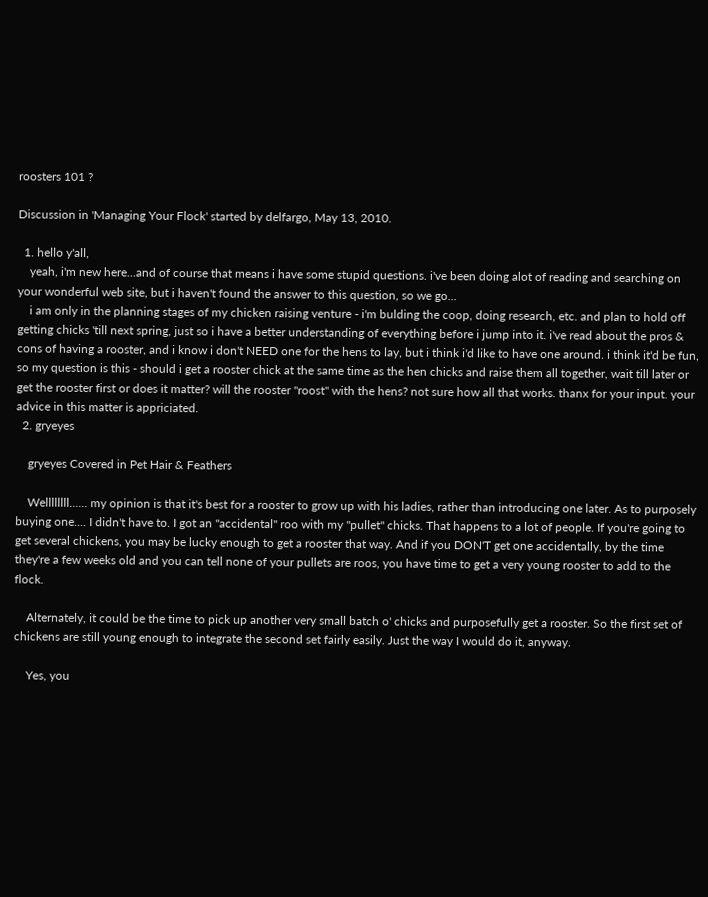roosters 101 ?

Discussion in 'Managing Your Flock' started by delfargo, May 13, 2010.

  1. hello y'all,
    yeah, i'm new here...and of course that means i have some stupid questions. i've been doing alot of reading and searching on your wonderful web site, but i haven't found the answer to this question, so we go...
    i am only in the planning stages of my chicken raising venture - i'm bulding the coop, doing research, etc. and plan to hold off getting chicks 'till next spring, just so i have a better understanding of everything before i jump into it. i've read about the pros & cons of having a rooster, and i know i don't NEED one for the hens to lay, but i think i'd like to have one around. i think it'd be fun, so my question is this - should i get a rooster chick at the same time as the hen chicks and raise them all together, wait till later or get the rooster first or does it matter? will the rooster "roost" with the hens? not sure how all that works. thanx for your input. your advice in this matter is appriciated.
  2. gryeyes

    gryeyes Covered in Pet Hair & Feathers

    Wellllllll...... my opinion is that it's best for a rooster to grow up with his ladies, rather than introducing one later. As to purposely buying one.... I didn't have to. I got an "accidental" roo with my "pullet" chicks. That happens to a lot of people. If you're going to get several chickens, you may be lucky enough to get a rooster that way. And if you DON'T get one accidentally, by the time they're a few weeks old and you can tell none of your pullets are roos, you have time to get a very young rooster to add to the flock.

    Alternately, it could be the time to pick up another very small batch o' chicks and purposefully get a rooster. So the first set of chickens are still young enough to integrate the second set fairly easily. Just the way I would do it, anyway.

    Yes, you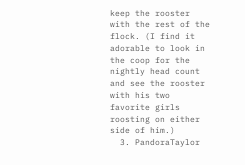keep the rooster with the rest of the flock. (I find it adorable to look in the coop for the nightly head count and see the rooster with his two favorite girls roosting on either side of him.)
  3. PandoraTaylor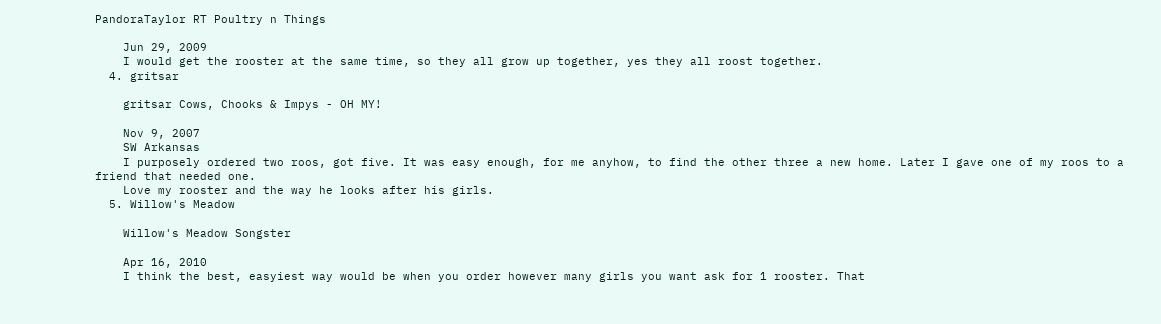PandoraTaylor RT Poultry n Things

    Jun 29, 2009
    I would get the rooster at the same time, so they all grow up together, yes they all roost together.
  4. gritsar

    gritsar Cows, Chooks & Impys - OH MY!

    Nov 9, 2007
    SW Arkansas
    I purposely ordered two roos, got five. It was easy enough, for me anyhow, to find the other three a new home. Later I gave one of my roos to a friend that needed one.
    Love my rooster and the way he looks after his girls.
  5. Willow's Meadow

    Willow's Meadow Songster

    Apr 16, 2010
    I think the best, easyiest way would be when you order however many girls you want ask for 1 rooster. That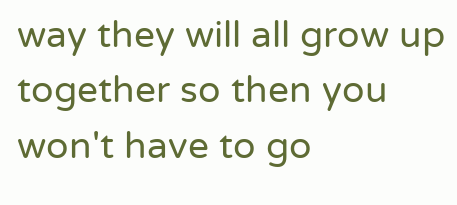way they will all grow up together so then you won't have to go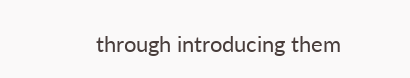through introducing them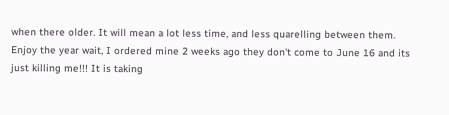when there older. It will mean a lot less time, and less quarelling between them. Enjoy the year wait, I ordered mine 2 weeks ago they don't come to June 16 and its just killing me!!! It is taking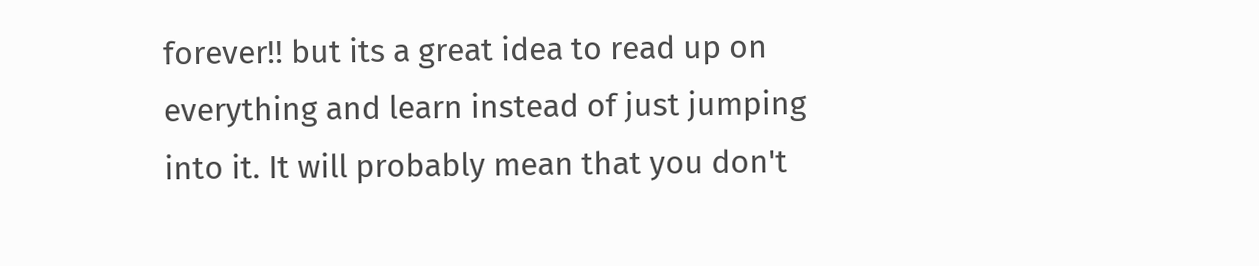forever!! but its a great idea to read up on everything and learn instead of just jumping into it. It will probably mean that you don't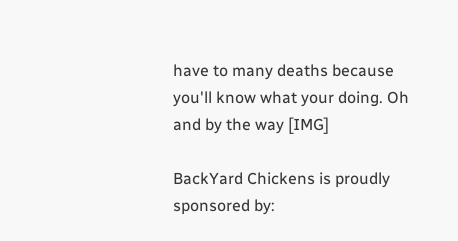have to many deaths because you'll know what your doing. Oh and by the way [IMG]

BackYard Chickens is proudly sponsored by: